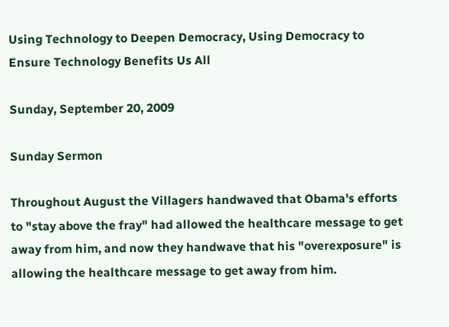Using Technology to Deepen Democracy, Using Democracy to Ensure Technology Benefits Us All

Sunday, September 20, 2009

Sunday Sermon

Throughout August the Villagers handwaved that Obama's efforts to "stay above the fray" had allowed the healthcare message to get away from him, and now they handwave that his "overexposure" is allowing the healthcare message to get away from him.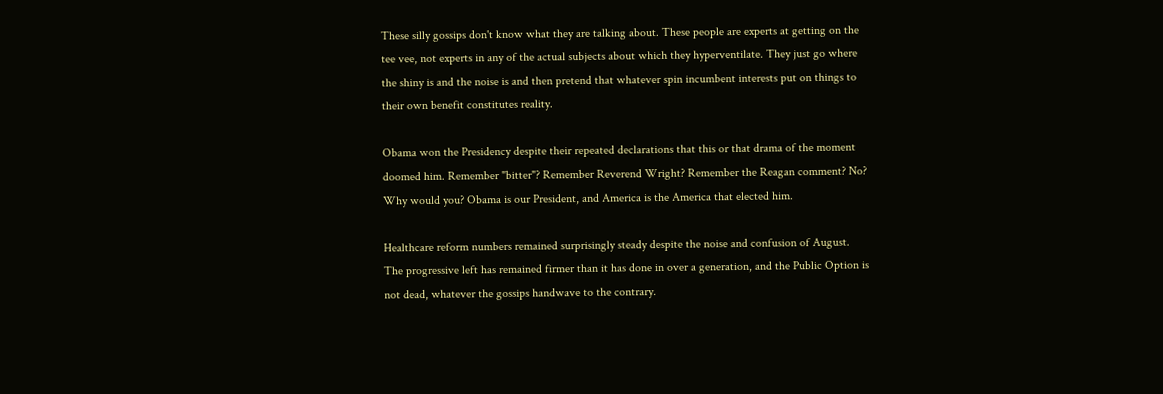These silly gossips don't know what they are talking about. These people are experts at getting on the tee vee, not experts in any of the actual subjects about which they hyperventilate. They just go where the shiny is and the noise is and then pretend that whatever spin incumbent interests put on things to their own benefit constitutes reality.

Obama won the Presidency despite their repeated declarations that this or that drama of the moment doomed him. Remember "bitter"? Remember Reverend Wright? Remember the Reagan comment? No? Why would you? Obama is our President, and America is the America that elected him.

Healthcare reform numbers remained surprisingly steady despite the noise and confusion of August. The progressive left has remained firmer than it has done in over a generation, and the Public Option is not dead, whatever the gossips handwave to the contrary.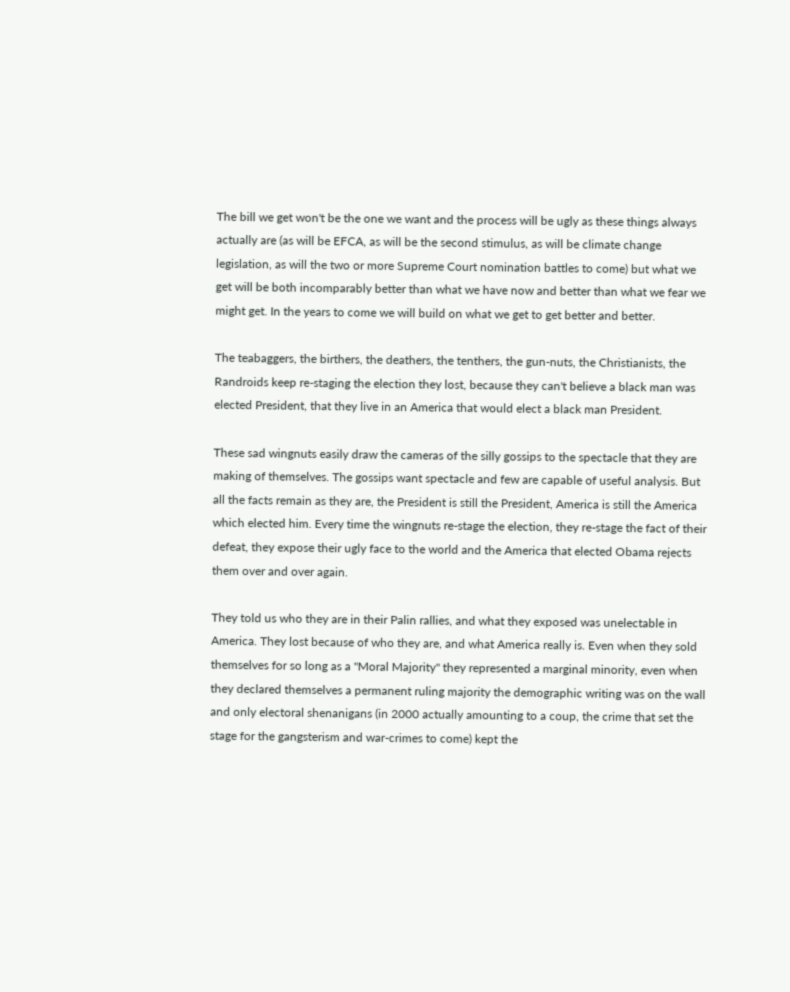The bill we get won't be the one we want and the process will be ugly as these things always actually are (as will be EFCA, as will be the second stimulus, as will be climate change legislation, as will the two or more Supreme Court nomination battles to come) but what we get will be both incomparably better than what we have now and better than what we fear we might get. In the years to come we will build on what we get to get better and better.

The teabaggers, the birthers, the deathers, the tenthers, the gun-nuts, the Christianists, the Randroids keep re-staging the election they lost, because they can't believe a black man was elected President, that they live in an America that would elect a black man President.

These sad wingnuts easily draw the cameras of the silly gossips to the spectacle that they are making of themselves. The gossips want spectacle and few are capable of useful analysis. But all the facts remain as they are, the President is still the President, America is still the America which elected him. Every time the wingnuts re-stage the election, they re-stage the fact of their defeat, they expose their ugly face to the world and the America that elected Obama rejects them over and over again.

They told us who they are in their Palin rallies, and what they exposed was unelectable in America. They lost because of who they are, and what America really is. Even when they sold themselves for so long as a "Moral Majority" they represented a marginal minority, even when they declared themselves a permanent ruling majority the demographic writing was on the wall and only electoral shenanigans (in 2000 actually amounting to a coup, the crime that set the stage for the gangsterism and war-crimes to come) kept the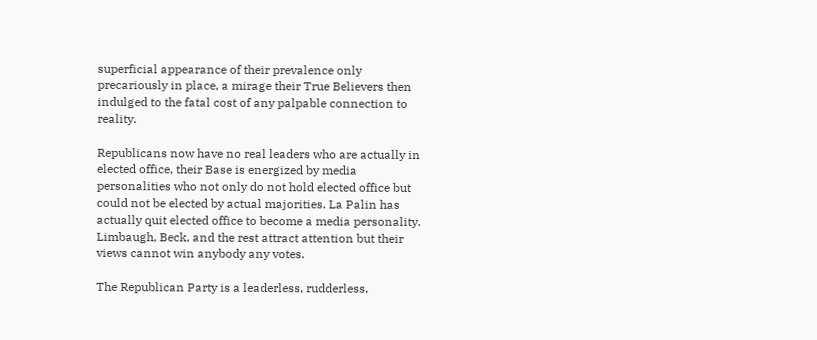superficial appearance of their prevalence only precariously in place, a mirage their True Believers then indulged to the fatal cost of any palpable connection to reality.

Republicans now have no real leaders who are actually in elected office, their Base is energized by media personalities who not only do not hold elected office but could not be elected by actual majorities. La Palin has actually quit elected office to become a media personality. Limbaugh, Beck, and the rest attract attention but their views cannot win anybody any votes.

The Republican Party is a leaderless, rudderless,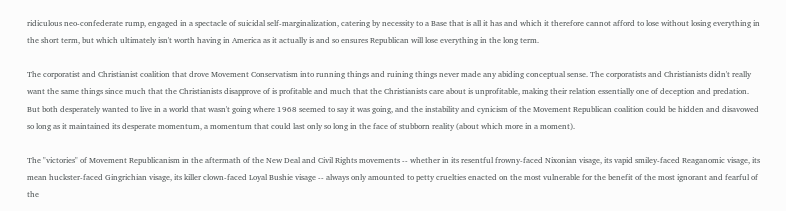ridiculous neo-confederate rump, engaged in a spectacle of suicidal self-marginalization, catering by necessity to a Base that is all it has and which it therefore cannot afford to lose without losing everything in the short term, but which ultimately isn't worth having in America as it actually is and so ensures Republican will lose everything in the long term.

The corporatist and Christianist coalition that drove Movement Conservatism into running things and ruining things never made any abiding conceptual sense. The corporatists and Christianists didn't really want the same things since much that the Christianists disapprove of is profitable and much that the Christianists care about is unprofitable, making their relation essentially one of deception and predation. But both desperately wanted to live in a world that wasn't going where 1968 seemed to say it was going, and the instability and cynicism of the Movement Republican coalition could be hidden and disavowed so long as it maintained its desperate momentum, a momentum that could last only so long in the face of stubborn reality (about which more in a moment).

The "victories" of Movement Republicanism in the aftermath of the New Deal and Civil Rights movements -- whether in its resentful frowny-faced Nixonian visage, its vapid smiley-faced Reaganomic visage, its mean huckster-faced Gingrichian visage, its killer clown-faced Loyal Bushie visage -- always only amounted to petty cruelties enacted on the most vulnerable for the benefit of the most ignorant and fearful of the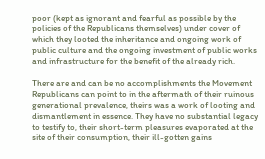poor (kept as ignorant and fearful as possible by the policies of the Republicans themselves) under cover of which they looted the inheritance and ongoing work of public culture and the ongoing investment of public works and infrastructure for the benefit of the already rich.

There are and can be no accomplishments the Movement Republicans can point to in the aftermath of their ruinous generational prevalence, theirs was a work of looting and dismantlement in essence. They have no substantial legacy to testify to, their short-term pleasures evaporated at the site of their consumption, their ill-gotten gains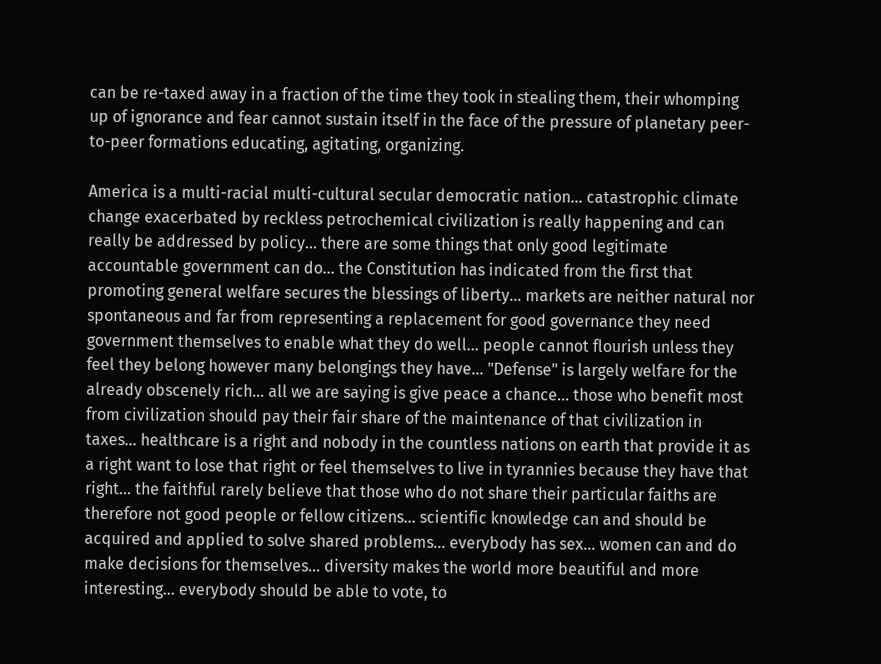can be re-taxed away in a fraction of the time they took in stealing them, their whomping up of ignorance and fear cannot sustain itself in the face of the pressure of planetary peer-to-peer formations educating, agitating, organizing.

America is a multi-racial multi-cultural secular democratic nation... catastrophic climate change exacerbated by reckless petrochemical civilization is really happening and can really be addressed by policy... there are some things that only good legitimate accountable government can do... the Constitution has indicated from the first that promoting general welfare secures the blessings of liberty... markets are neither natural nor spontaneous and far from representing a replacement for good governance they need government themselves to enable what they do well... people cannot flourish unless they feel they belong however many belongings they have... "Defense" is largely welfare for the already obscenely rich... all we are saying is give peace a chance... those who benefit most from civilization should pay their fair share of the maintenance of that civilization in taxes... healthcare is a right and nobody in the countless nations on earth that provide it as a right want to lose that right or feel themselves to live in tyrannies because they have that right... the faithful rarely believe that those who do not share their particular faiths are therefore not good people or fellow citizens... scientific knowledge can and should be acquired and applied to solve shared problems... everybody has sex... women can and do make decisions for themselves... diversity makes the world more beautiful and more interesting... everybody should be able to vote, to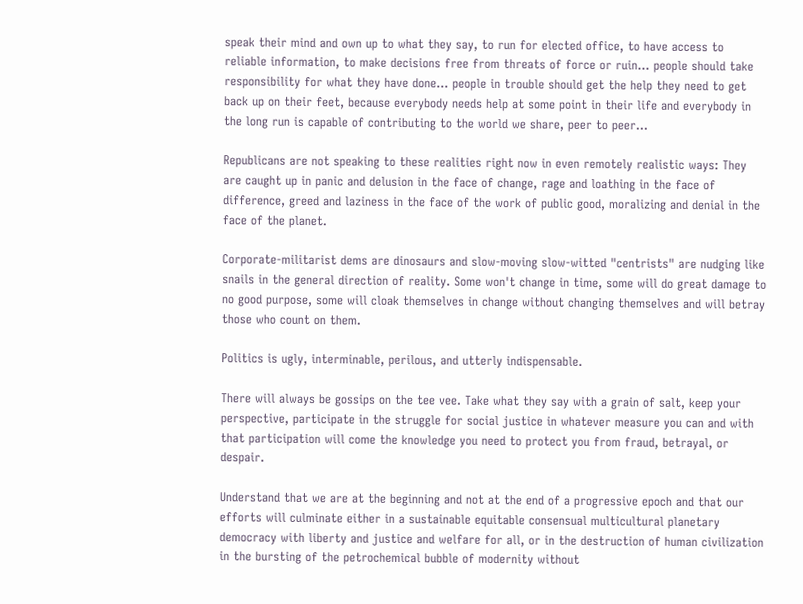speak their mind and own up to what they say, to run for elected office, to have access to reliable information, to make decisions free from threats of force or ruin... people should take responsibility for what they have done... people in trouble should get the help they need to get back up on their feet, because everybody needs help at some point in their life and everybody in the long run is capable of contributing to the world we share, peer to peer...

Republicans are not speaking to these realities right now in even remotely realistic ways: They are caught up in panic and delusion in the face of change, rage and loathing in the face of difference, greed and laziness in the face of the work of public good, moralizing and denial in the face of the planet.

Corporate-militarist dems are dinosaurs and slow-moving slow-witted "centrists" are nudging like snails in the general direction of reality. Some won't change in time, some will do great damage to no good purpose, some will cloak themselves in change without changing themselves and will betray those who count on them.

Politics is ugly, interminable, perilous, and utterly indispensable.

There will always be gossips on the tee vee. Take what they say with a grain of salt, keep your perspective, participate in the struggle for social justice in whatever measure you can and with that participation will come the knowledge you need to protect you from fraud, betrayal, or despair.

Understand that we are at the beginning and not at the end of a progressive epoch and that our efforts will culminate either in a sustainable equitable consensual multicultural planetary democracy with liberty and justice and welfare for all, or in the destruction of human civilization in the bursting of the petrochemical bubble of modernity without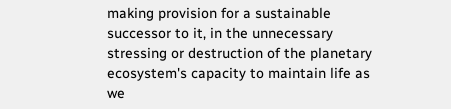making provision for a sustainable successor to it, in the unnecessary stressing or destruction of the planetary ecosystem's capacity to maintain life as we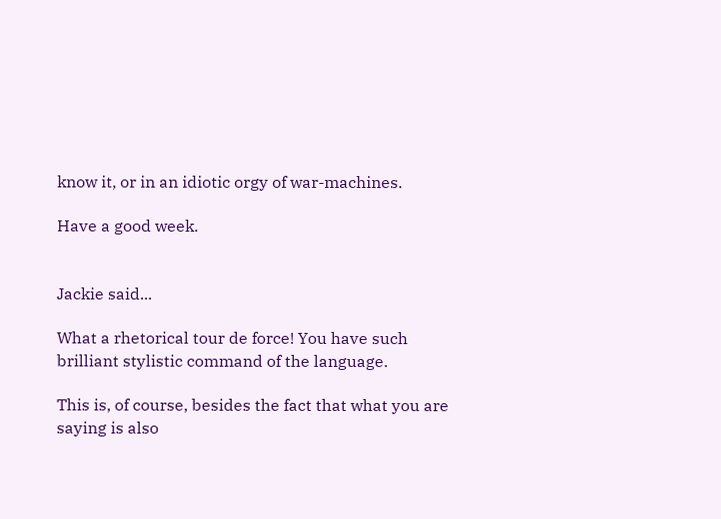know it, or in an idiotic orgy of war-machines.

Have a good week.


Jackie said...

What a rhetorical tour de force! You have such brilliant stylistic command of the language.

This is, of course, besides the fact that what you are saying is also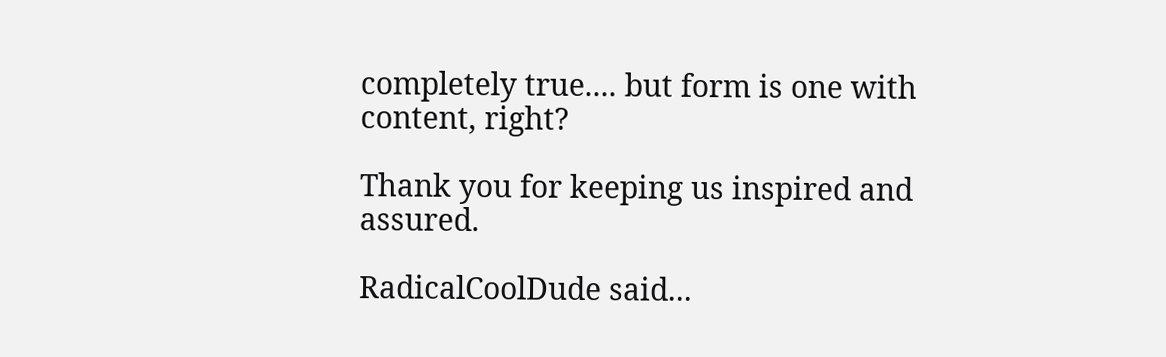completely true.... but form is one with content, right?

Thank you for keeping us inspired and assured.

RadicalCoolDude said...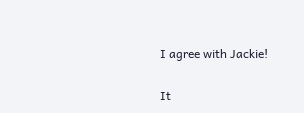I agree with Jackie!

It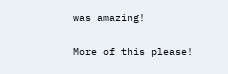was amazing!

More of this please!